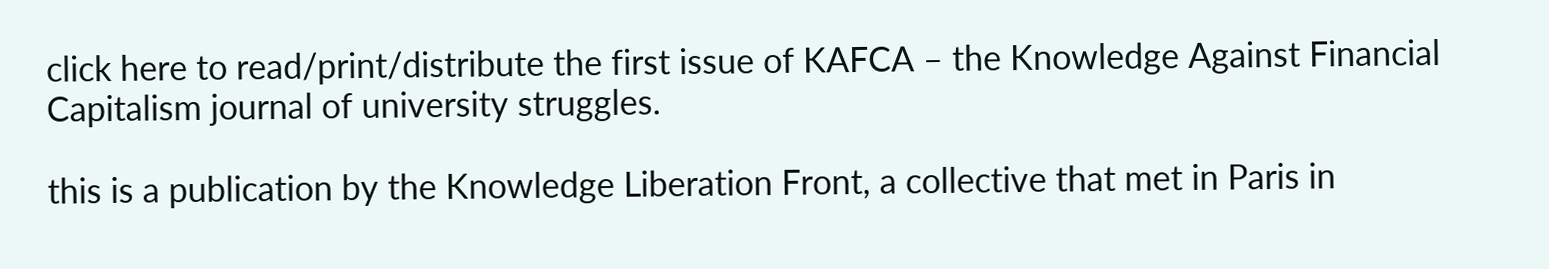click here to read/print/distribute the first issue of KAFCA – the Knowledge Against Financial Capitalism journal of university struggles.

this is a publication by the Knowledge Liberation Front, a collective that met in Paris in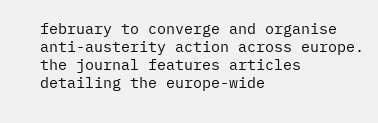february to converge and organise anti-austerity action across europe. the journal features articles detailing the europe-wide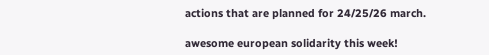actions that are planned for 24/25/26 march.

awesome european solidarity this week!